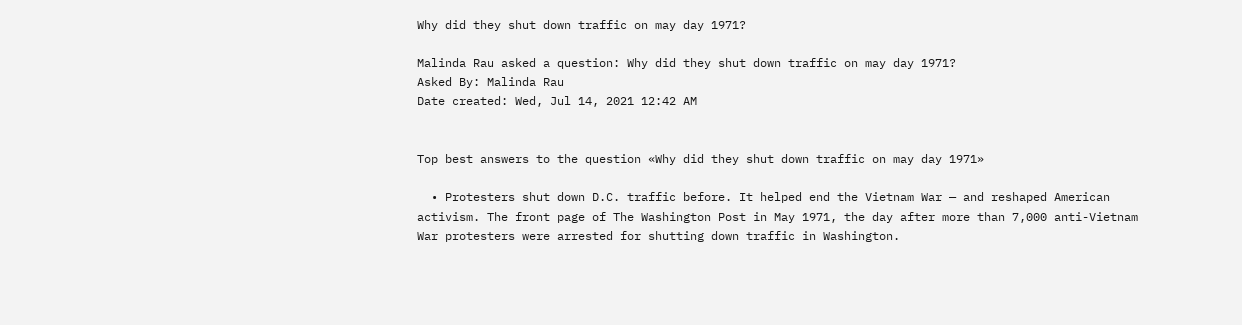Why did they shut down traffic on may day 1971?

Malinda Rau asked a question: Why did they shut down traffic on may day 1971?
Asked By: Malinda Rau
Date created: Wed, Jul 14, 2021 12:42 AM


Top best answers to the question «Why did they shut down traffic on may day 1971»

  • Protesters shut down D.C. traffic before. It helped end the Vietnam War — and reshaped American activism. The front page of The Washington Post in May 1971, the day after more than 7,000 anti-Vietnam War protesters were arrested for shutting down traffic in Washington.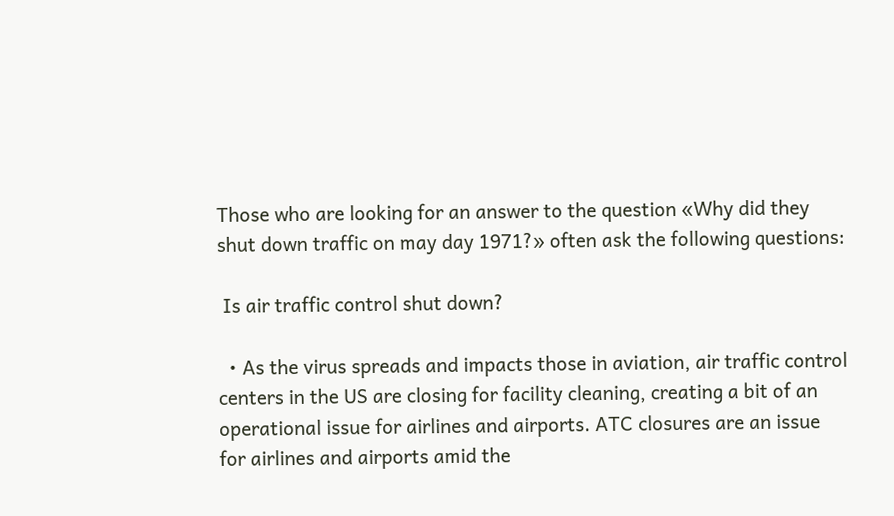Those who are looking for an answer to the question «Why did they shut down traffic on may day 1971?» often ask the following questions:

 Is air traffic control shut down?

  • As the virus spreads and impacts those in aviation, air traffic control centers in the US are closing for facility cleaning, creating a bit of an operational issue for airlines and airports. ATC closures are an issue for airlines and airports amid the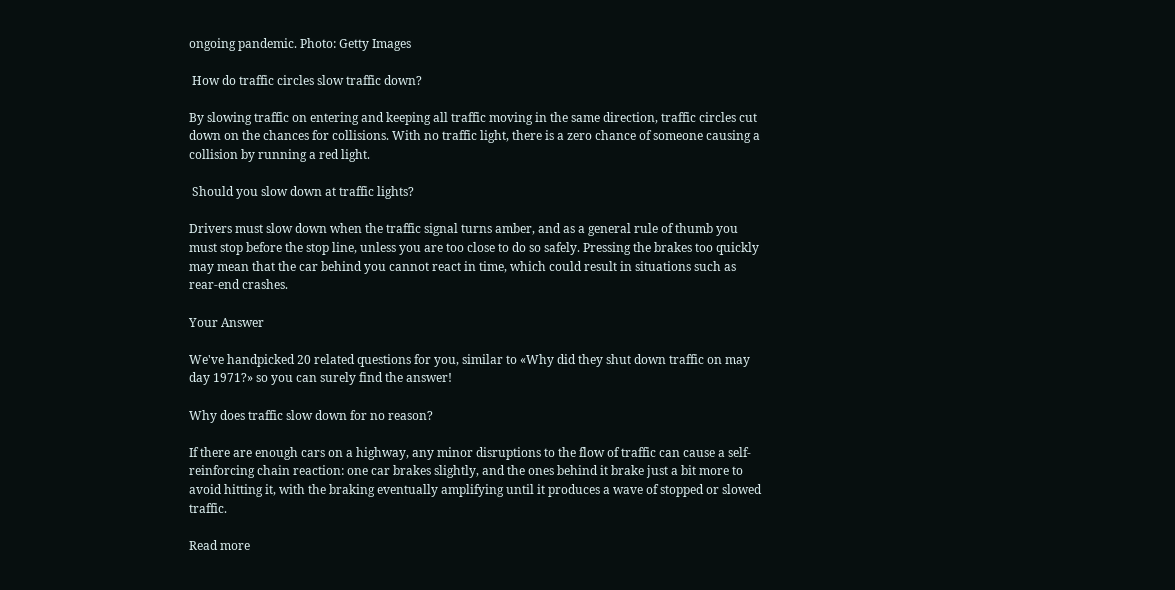ongoing pandemic. Photo: Getty Images

 How do traffic circles slow traffic down?

By slowing traffic on entering and keeping all traffic moving in the same direction, traffic circles cut down on the chances for collisions. With no traffic light, there is a zero chance of someone causing a collision by running a red light.

 Should you slow down at traffic lights?

Drivers must slow down when the traffic signal turns amber, and as a general rule of thumb you must stop before the stop line, unless you are too close to do so safely. Pressing the brakes too quickly may mean that the car behind you cannot react in time, which could result in situations such as rear-end crashes.

Your Answer

We've handpicked 20 related questions for you, similar to «Why did they shut down traffic on may day 1971?» so you can surely find the answer!

Why does traffic slow down for no reason?

If there are enough cars on a highway, any minor disruptions to the flow of traffic can cause a self-reinforcing chain reaction: one car brakes slightly, and the ones behind it brake just a bit more to avoid hitting it, with the braking eventually amplifying until it produces a wave of stopped or slowed traffic.

Read more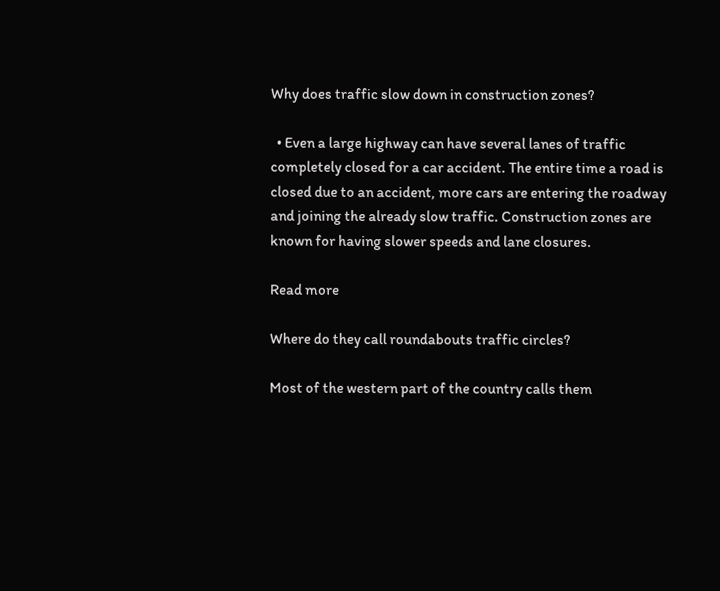Why does traffic slow down in construction zones?

  • Even a large highway can have several lanes of traffic completely closed for a car accident. The entire time a road is closed due to an accident, more cars are entering the roadway and joining the already slow traffic. Construction zones are known for having slower speeds and lane closures.

Read more

Where do they call roundabouts traffic circles?

Most of the western part of the country calls them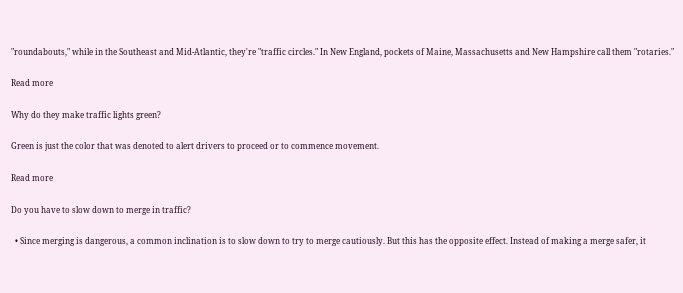"roundabouts," while in the Southeast and Mid-Atlantic, they're "traffic circles." In New England, pockets of Maine, Massachusetts and New Hampshire call them "rotaries."

Read more

Why do they make traffic lights green?

Green is just the color that was denoted to alert drivers to proceed or to commence movement.

Read more

Do you have to slow down to merge in traffic?

  • Since merging is dangerous, a common inclination is to slow down to try to merge cautiously. But this has the opposite effect. Instead of making a merge safer, it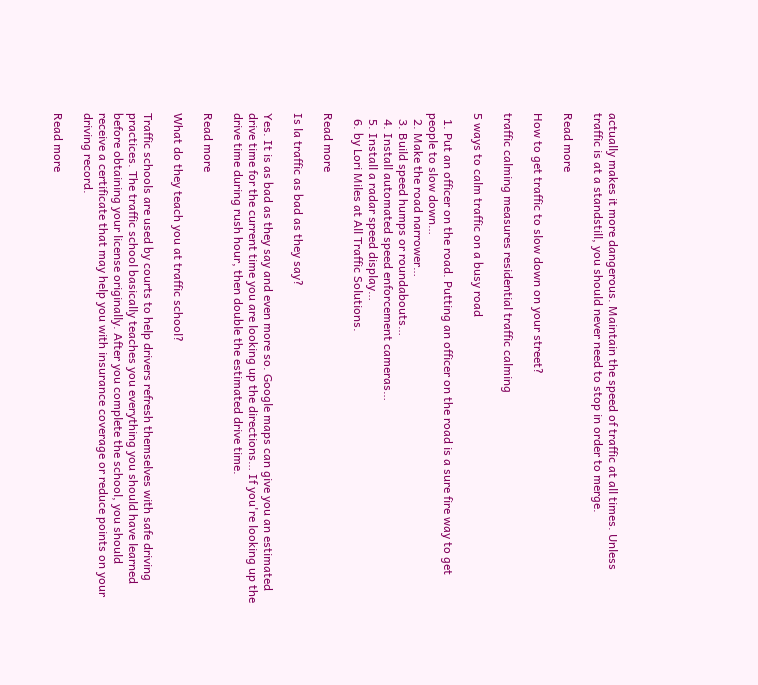actually makes it more dangerous. Maintain the speed of traffic at all times. Unless traffic is at a standstill, you should never need to stop in order to merge.

Read more

How to get traffic to slow down on your street?

traffic calming measures residential traffic calming

5 ways to calm traffic on a busy road

  1. Put an officer on the road. Putting an officer on the road is a sure fire way to get people to slow down…
  2. Make the road narrower…
  3. Build speed humps or roundabouts…
  4. Install automated speed enforcement cameras…
  5. Install a radar speed display…
  6. by Lori Miles at All Traffic Solutions.

Read more

Is la traffic as bad as they say?

Yes. It is as bad as they say and even more so. Google maps can give you an estimated drive time for the current time you are looking up the directions… If you're looking up the drive time during rush hour, then double the estimated drive time.

Read more

What do they teach you at traffic school?

Traffic schools are used by courts to help drivers refresh themselves with safe driving practices. The traffic school basically teaches you everything you should have learned before obtaining your license originally. After you complete the school, you should receive a certificate that may help you with insurance coverage or reduce points on your driving record.

Read more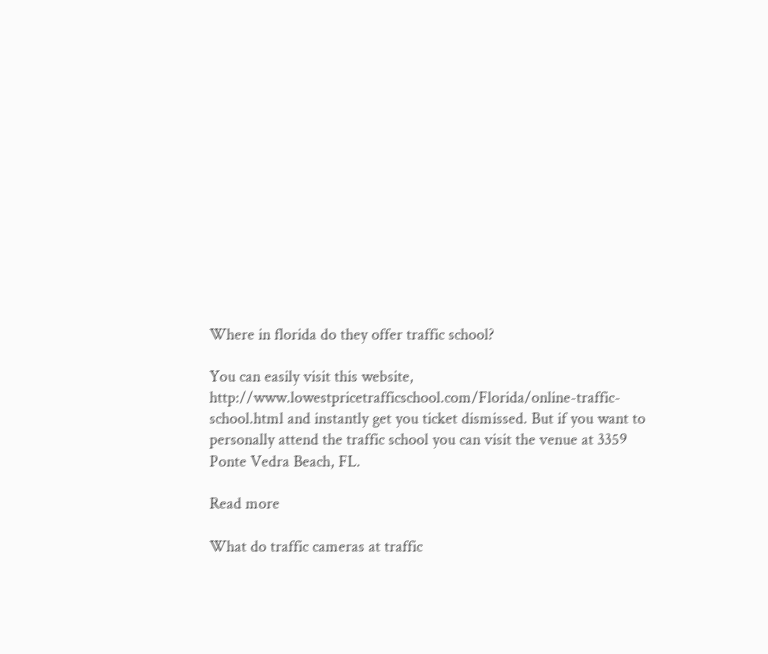Where in florida do they offer traffic school?

You can easily visit this website, http://www.lowestpricetrafficschool.com/Florida/online-traffic-school.html and instantly get you ticket dismissed. But if you want to personally attend the traffic school you can visit the venue at 3359 Ponte Vedra Beach, FL.

Read more

What do traffic cameras at traffic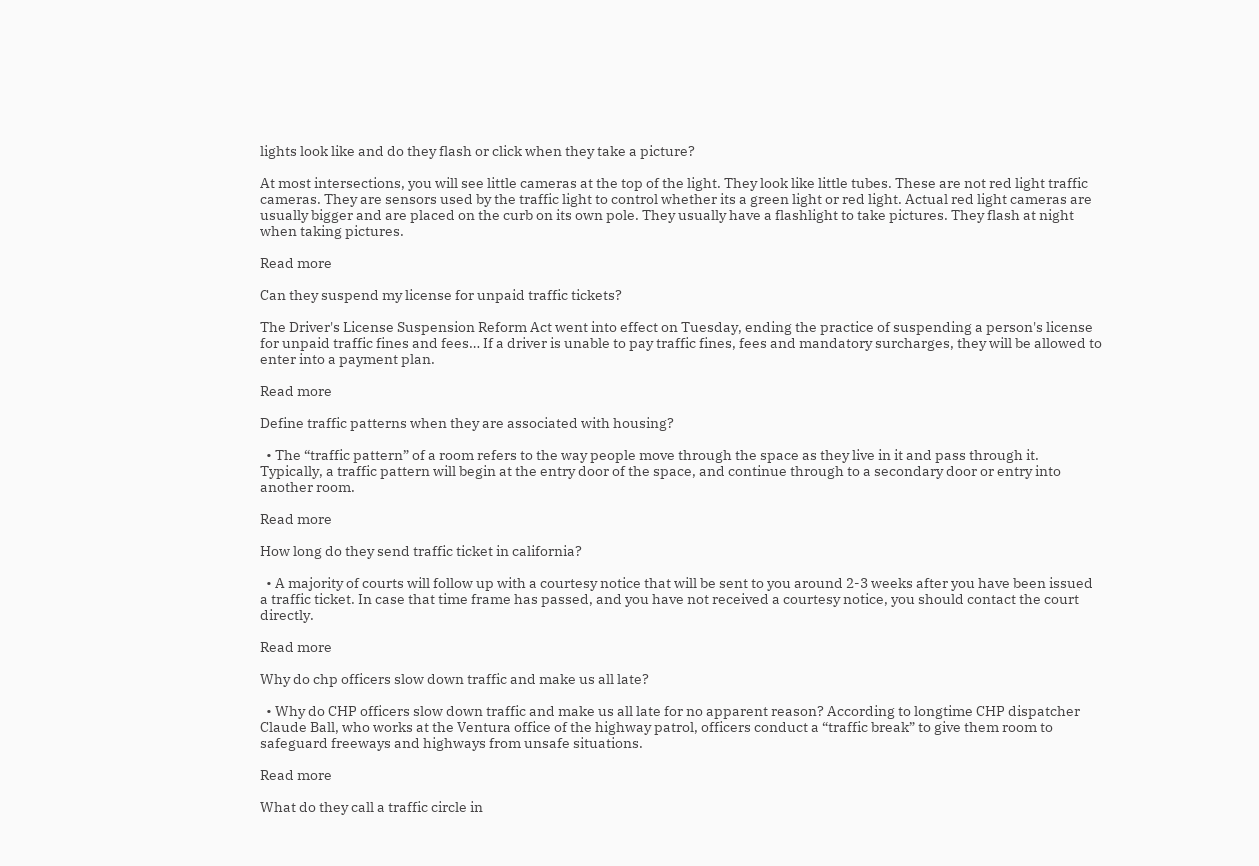lights look like and do they flash or click when they take a picture?

At most intersections, you will see little cameras at the top of the light. They look like little tubes. These are not red light traffic cameras. They are sensors used by the traffic light to control whether its a green light or red light. Actual red light cameras are usually bigger and are placed on the curb on its own pole. They usually have a flashlight to take pictures. They flash at night when taking pictures.

Read more

Can they suspend my license for unpaid traffic tickets?

The Driver's License Suspension Reform Act went into effect on Tuesday, ending the practice of suspending a person's license for unpaid traffic fines and fees… If a driver is unable to pay traffic fines, fees and mandatory surcharges, they will be allowed to enter into a payment plan.

Read more

Define traffic patterns when they are associated with housing?

  • The “traffic pattern” of a room refers to the way people move through the space as they live in it and pass through it. Typically, a traffic pattern will begin at the entry door of the space, and continue through to a secondary door or entry into another room.

Read more

How long do they send traffic ticket in california?

  • A majority of courts will follow up with a courtesy notice that will be sent to you around 2-3 weeks after you have been issued a traffic ticket. In case that time frame has passed, and you have not received a courtesy notice, you should contact the court directly.

Read more

Why do chp officers slow down traffic and make us all late?

  • Why do CHP officers slow down traffic and make us all late for no apparent reason? According to longtime CHP dispatcher Claude Ball, who works at the Ventura office of the highway patrol, officers conduct a “traffic break” to give them room to safeguard freeways and highways from unsafe situations.

Read more

What do they call a traffic circle in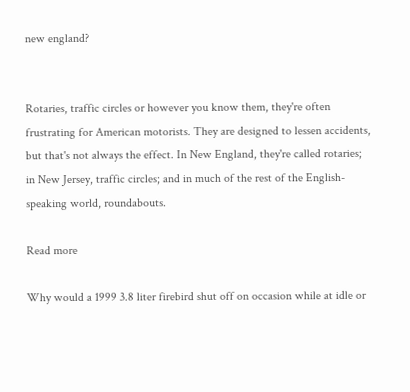new england?


Rotaries, traffic circles or however you know them, they're often frustrating for American motorists. They are designed to lessen accidents, but that's not always the effect. In New England, they're called rotaries; in New Jersey, traffic circles; and in much of the rest of the English-speaking world, roundabouts.

Read more

Why would a 1999 3.8 liter firebird shut off on occasion while at idle or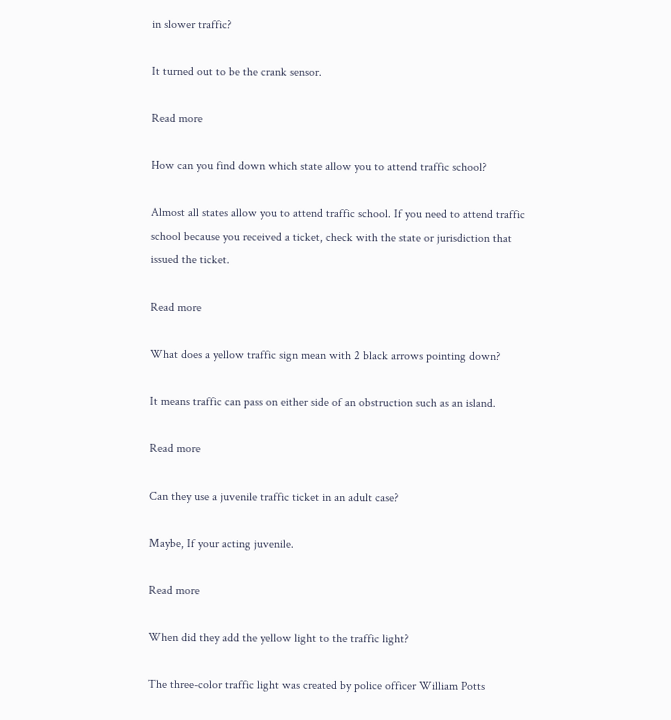in slower traffic?

It turned out to be the crank sensor.

Read more

How can you find down which state allow you to attend traffic school?

Almost all states allow you to attend traffic school. If you need to attend traffic school because you received a ticket, check with the state or jurisdiction that issued the ticket.

Read more

What does a yellow traffic sign mean with 2 black arrows pointing down?

It means traffic can pass on either side of an obstruction such as an island.

Read more

Can they use a juvenile traffic ticket in an adult case?

Maybe, If your acting juvenile.

Read more

When did they add the yellow light to the traffic light?

The three-color traffic light was created by police officer William Potts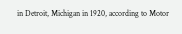in Detroit, Michigan in 1920, according to Motor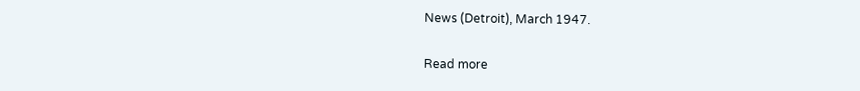News (Detroit), March 1947.

Read more